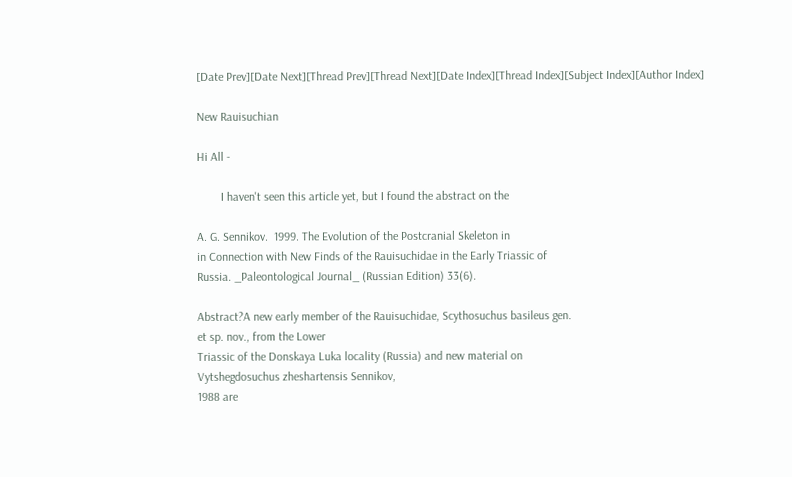[Date Prev][Date Next][Thread Prev][Thread Next][Date Index][Thread Index][Subject Index][Author Index]

New Rauisuchian

Hi All -

        I haven't seen this article yet, but I found the abstract on the

A. G. Sennikov.  1999. The Evolution of the Postcranial Skeleton in
in Connection with New Finds of the Rauisuchidae in the Early Triassic of
Russia. _Paleontological Journal_ (Russian Edition) 33(6).

Abstract?A new early member of the Rauisuchidae, Scythosuchus basileus gen.
et sp. nov., from the Lower
Triassic of the Donskaya Luka locality (Russia) and new material on
Vytshegdosuchus zheshartensis Sennikov,
1988 are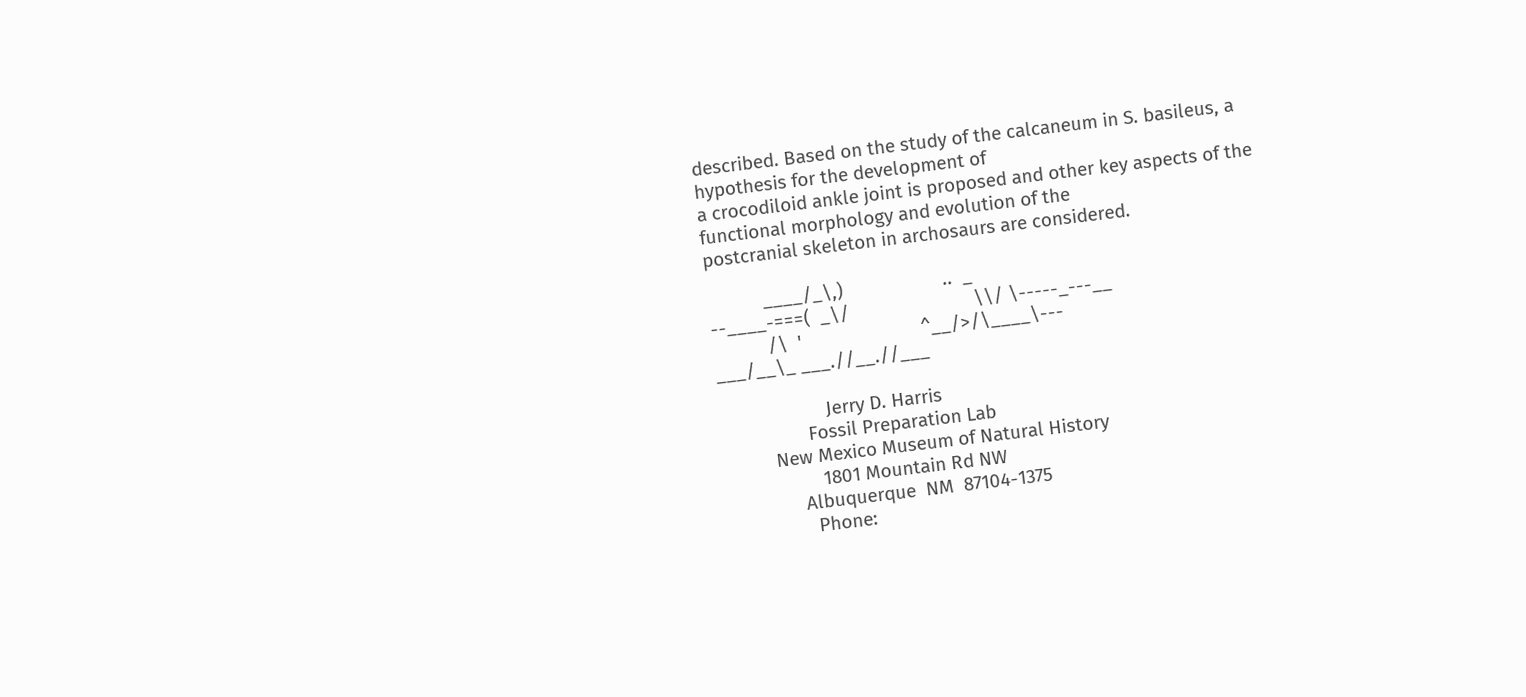described. Based on the study of the calcaneum in S. basileus, a
hypothesis for the development of
a crocodiloid ankle joint is proposed and other key aspects of the
functional morphology and evolution of the
postcranial skeleton in archosaurs are considered.

           ____/_\,)                    ..  _
--____-===(  _\/                         \\/ \-----_---__
           /\  '                        ^__/>/\____\---
___/__\_ ___.//__.//___

                     Jerry D. Harris
                 Fossil Preparation Lab
          New Mexico Museum of Natural History
                   1801 Mountain Rd NW
               Albuquerque  NM  87104-1375
                 Phone: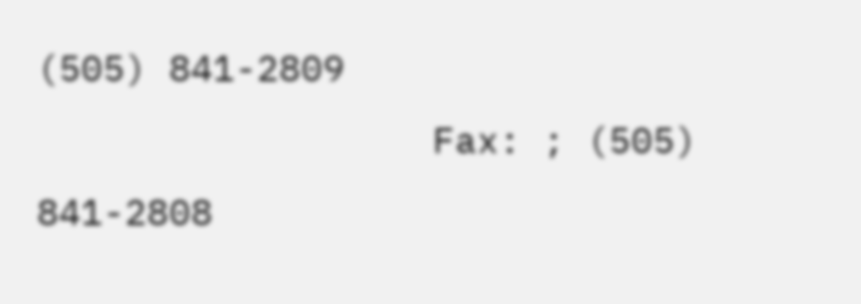(505) 841-2809
                  Fax: ; (505) 841-2808